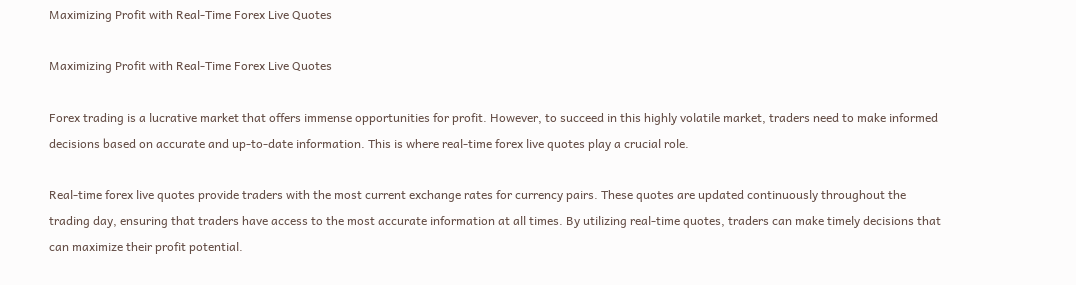Maximizing Profit with Real-Time Forex Live Quotes

Maximizing Profit with Real-Time Forex Live Quotes

Forex trading is a lucrative market that offers immense opportunities for profit. However, to succeed in this highly volatile market, traders need to make informed decisions based on accurate and up-to-date information. This is where real-time forex live quotes play a crucial role.

Real-time forex live quotes provide traders with the most current exchange rates for currency pairs. These quotes are updated continuously throughout the trading day, ensuring that traders have access to the most accurate information at all times. By utilizing real-time quotes, traders can make timely decisions that can maximize their profit potential.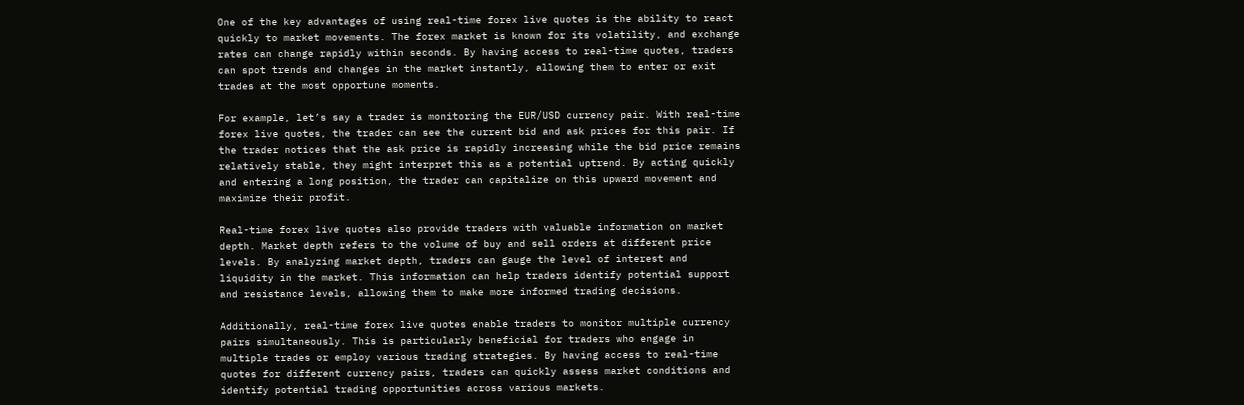One of the key advantages of using real-time forex live quotes is the ability to react quickly to market movements. The forex market is known for its volatility, and exchange rates can change rapidly within seconds. By having access to real-time quotes, traders can spot trends and changes in the market instantly, allowing them to enter or exit trades at the most opportune moments.

For example, let’s say a trader is monitoring the EUR/USD currency pair. With real-time forex live quotes, the trader can see the current bid and ask prices for this pair. If the trader notices that the ask price is rapidly increasing while the bid price remains relatively stable, they might interpret this as a potential uptrend. By acting quickly and entering a long position, the trader can capitalize on this upward movement and maximize their profit.

Real-time forex live quotes also provide traders with valuable information on market depth. Market depth refers to the volume of buy and sell orders at different price levels. By analyzing market depth, traders can gauge the level of interest and liquidity in the market. This information can help traders identify potential support and resistance levels, allowing them to make more informed trading decisions.

Additionally, real-time forex live quotes enable traders to monitor multiple currency pairs simultaneously. This is particularly beneficial for traders who engage in multiple trades or employ various trading strategies. By having access to real-time quotes for different currency pairs, traders can quickly assess market conditions and identify potential trading opportunities across various markets.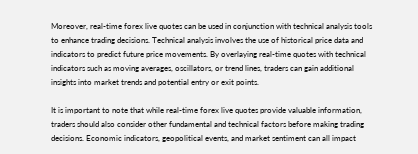Moreover, real-time forex live quotes can be used in conjunction with technical analysis tools to enhance trading decisions. Technical analysis involves the use of historical price data and indicators to predict future price movements. By overlaying real-time quotes with technical indicators such as moving averages, oscillators, or trend lines, traders can gain additional insights into market trends and potential entry or exit points.

It is important to note that while real-time forex live quotes provide valuable information, traders should also consider other fundamental and technical factors before making trading decisions. Economic indicators, geopolitical events, and market sentiment can all impact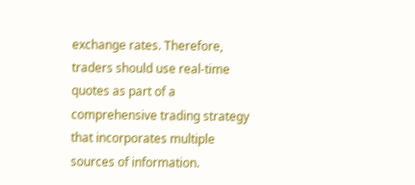exchange rates. Therefore, traders should use real-time quotes as part of a comprehensive trading strategy that incorporates multiple sources of information.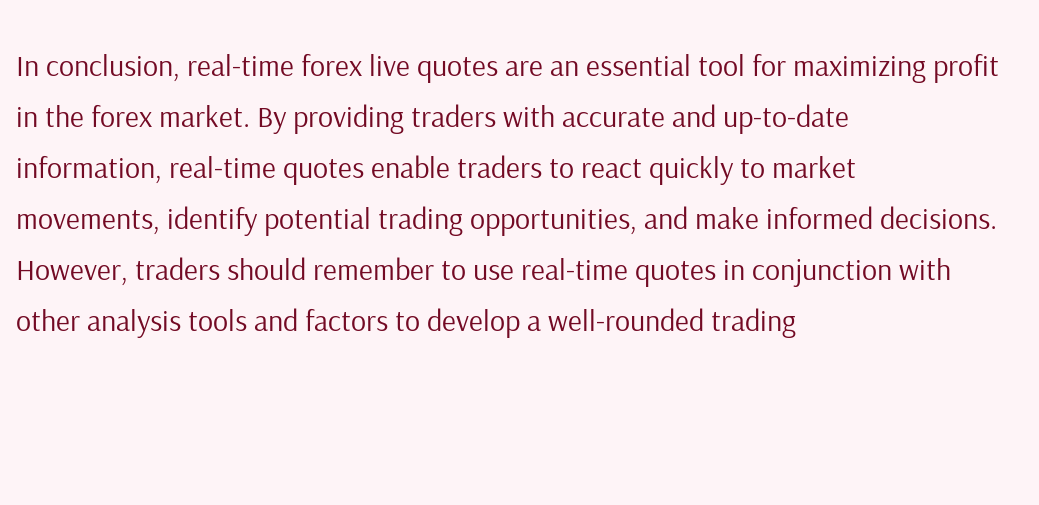In conclusion, real-time forex live quotes are an essential tool for maximizing profit in the forex market. By providing traders with accurate and up-to-date information, real-time quotes enable traders to react quickly to market movements, identify potential trading opportunities, and make informed decisions. However, traders should remember to use real-time quotes in conjunction with other analysis tools and factors to develop a well-rounded trading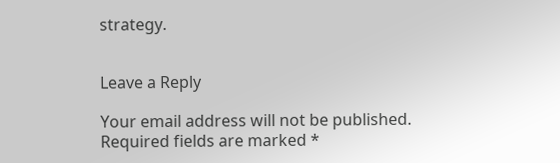strategy.


Leave a Reply

Your email address will not be published. Required fields are marked *